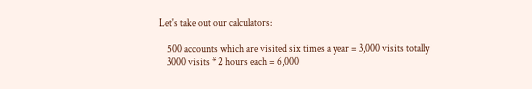Let's take out our calculators:

    500 accounts which are visited six times a year = 3,000 visits totally
    3000 visits * 2 hours each = 6,000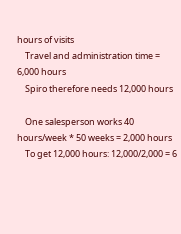hours of visits
    Travel and administration time = 6,000 hours
    Spiro therefore needs 12,000 hours

    One salesperson works 40 hours/week * 50 weeks = 2,000 hours
    To get 12,000 hours: 12,000/2,000 = 6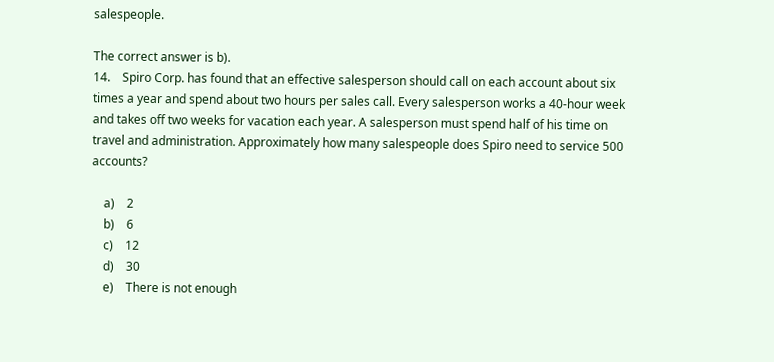salespeople.

The correct answer is b).
14.    Spiro Corp. has found that an effective salesperson should call on each account about six times a year and spend about two hours per sales call. Every salesperson works a 40-hour week and takes off two weeks for vacation each year. A salesperson must spend half of his time on travel and administration. Approximately how many salespeople does Spiro need to service 500 accounts?

    a)    2
    b)    6
    c)    12
    d)    30
    e)    There is not enough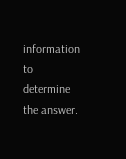information to determine the answer.